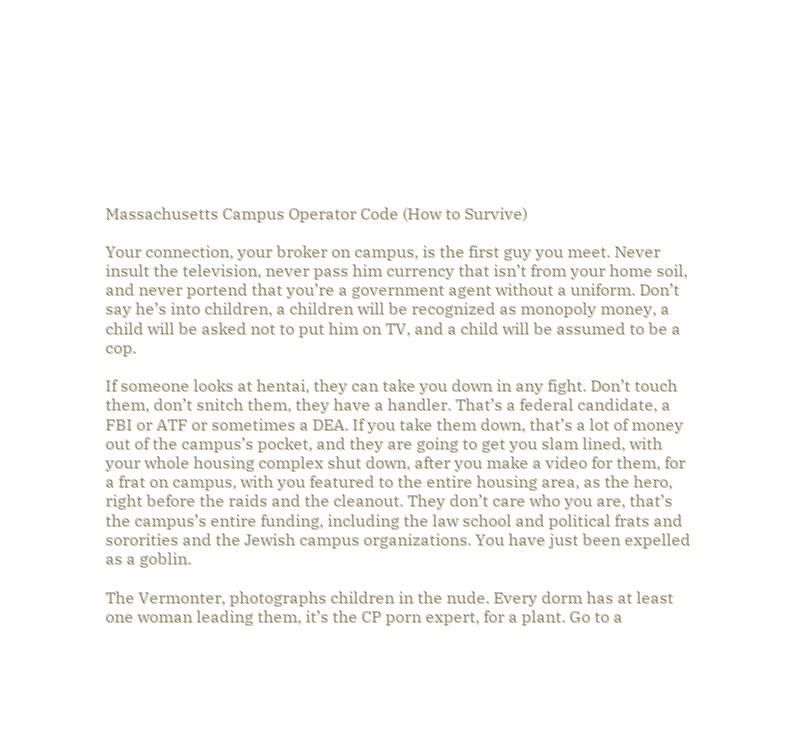Massachusetts Campus Operator Code (How to Survive)

Your connection, your broker on campus, is the first guy you meet. Never insult the television, never pass him currency that isn’t from your home soil, and never portend that you’re a government agent without a uniform. Don’t say he’s into children, a children will be recognized as monopoly money, a child will be asked not to put him on TV, and a child will be assumed to be a cop.

If someone looks at hentai, they can take you down in any fight. Don’t touch them, don’t snitch them, they have a handler. That’s a federal candidate, a FBI or ATF or sometimes a DEA. If you take them down, that’s a lot of money out of the campus’s pocket, and they are going to get you slam lined, with your whole housing complex shut down, after you make a video for them, for a frat on campus, with you featured to the entire housing area, as the hero, right before the raids and the cleanout. They don’t care who you are, that’s the campus’s entire funding, including the law school and political frats and sororities and the Jewish campus organizations. You have just been expelled as a goblin.

The Vermonter, photographs children in the nude. Every dorm has at least one woman leading them, it’s the CP porn expert, for a plant. Go to a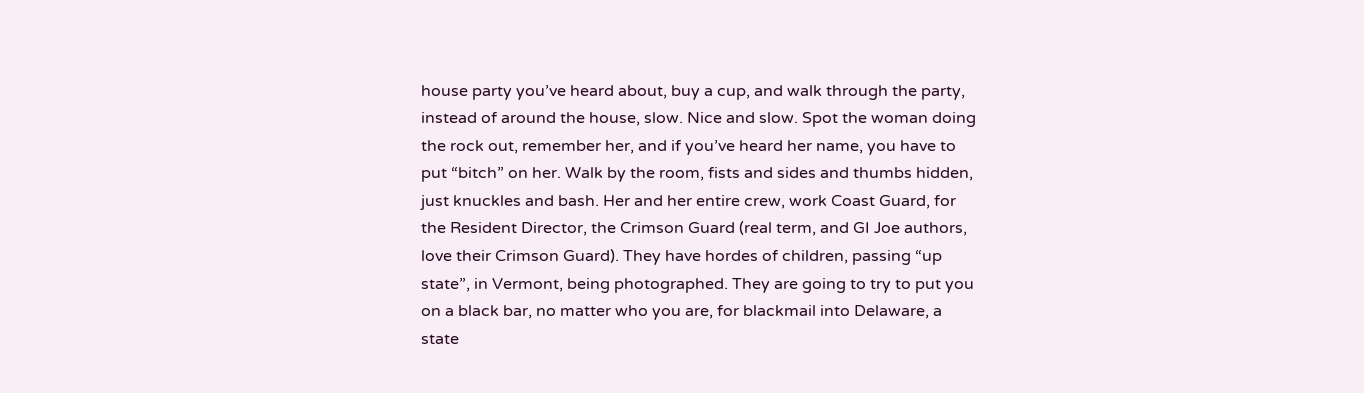house party you’ve heard about, buy a cup, and walk through the party, instead of around the house, slow. Nice and slow. Spot the woman doing the rock out, remember her, and if you’ve heard her name, you have to put “bitch” on her. Walk by the room, fists and sides and thumbs hidden, just knuckles and bash. Her and her entire crew, work Coast Guard, for the Resident Director, the Crimson Guard (real term, and GI Joe authors, love their Crimson Guard). They have hordes of children, passing “up state”, in Vermont, being photographed. They are going to try to put you on a black bar, no matter who you are, for blackmail into Delaware, a state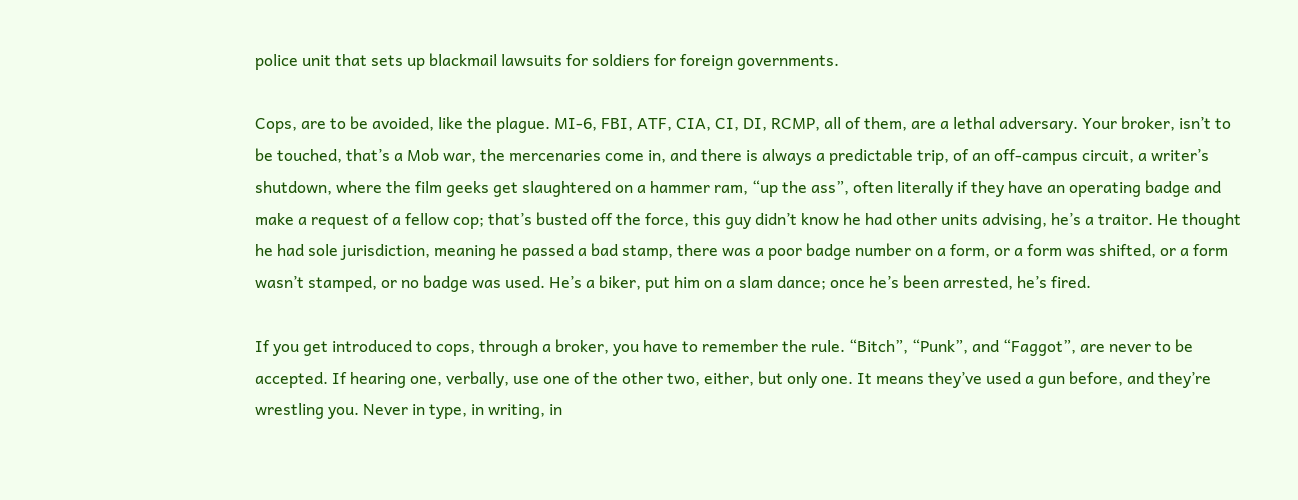police unit that sets up blackmail lawsuits for soldiers for foreign governments.

Cops, are to be avoided, like the plague. MI-6, FBI, ATF, CIA, CI, DI, RCMP, all of them, are a lethal adversary. Your broker, isn’t to be touched, that’s a Mob war, the mercenaries come in, and there is always a predictable trip, of an off-campus circuit, a writer’s shutdown, where the film geeks get slaughtered on a hammer ram, “up the ass”, often literally if they have an operating badge and make a request of a fellow cop; that’s busted off the force, this guy didn’t know he had other units advising, he’s a traitor. He thought he had sole jurisdiction, meaning he passed a bad stamp, there was a poor badge number on a form, or a form was shifted, or a form wasn’t stamped, or no badge was used. He’s a biker, put him on a slam dance; once he’s been arrested, he’s fired.

If you get introduced to cops, through a broker, you have to remember the rule. “Bitch”, “Punk”, and “Faggot”, are never to be accepted. If hearing one, verbally, use one of the other two, either, but only one. It means they’ve used a gun before, and they’re wrestling you. Never in type, in writing, in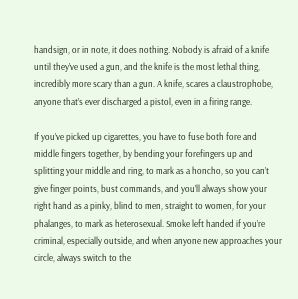handsign, or in note, it does nothing. Nobody is afraid of a knife until they’ve used a gun, and the knife is the most lethal thing, incredibly more scary than a gun. A knife, scares a claustrophobe, anyone that’s ever discharged a pistol, even in a firing range.

If you’ve picked up cigarettes, you have to fuse both fore and middle fingers together, by bending your forefingers up and splitting your middle and ring, to mark as a honcho, so you can’t give finger points, bust commands, and you’ll always show your right hand as a pinky, blind to men, straight to women, for your phalanges, to mark as heterosexual. Smoke left handed if you’re criminal, especially outside, and when anyone new approaches your circle, always switch to the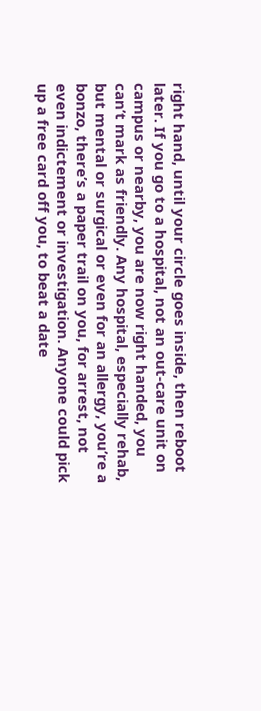right hand, until your circle goes inside, then reboot later. If you go to a hospital, not an out-care unit on campus or nearby, you are now right handed, you can’t mark as friendly. Any hospital, especially rehab, but mental or surgical or even for an allergy, you’re a bonzo, there’s a paper trail on you, for arrest, not even indictement or investigation. Anyone could pick up a free card off you, to beat a date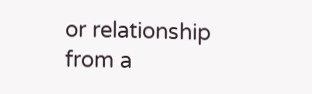or relationship from a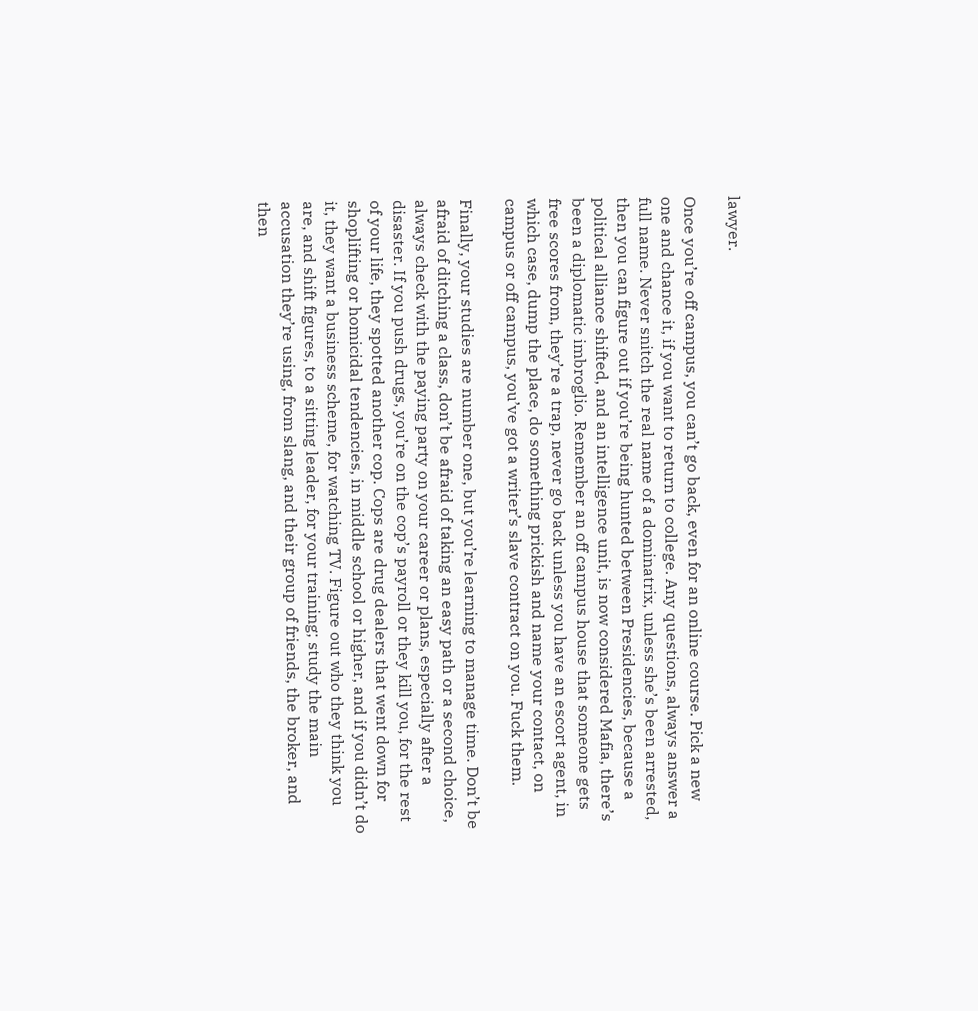lawyer.

Once you’re off campus, you can’t go back, even for an online course. Pick a new one and chance it, if you want to return to college. Any questions, always answer a full name. Never snitch the real name of a dominatrix, unless she’s been arrested, then you can figure out if you’re being hunted between Presidencies, because a political alliance shifted, and an intelligence unit, is now considered Mafia, there’s been a diplomatic imbroglio. Remember an off campus house that someone gets free scores from, they’re a trap, never go back unless you have an escort agent, in which case, dump the place, do something prickish and name your contact, on campus or off campus, you’ve got a writer’s slave contract on you. Fuck them.

Finally, your studies are number one, but you’re learning to manage time. Don’t be afraid of ditching a class, don’t be afraid of taking an easy path or a second choice, always check with the paying party on your career or plans, especially after a disaster. If you push drugs, you’re on the cop’s payroll or they kill you, for the rest of your life, they spotted another cop. Cops are drug dealers that went down for shoplifting or homicidal tendencies, in middle school or higher, and if you didn’t do it, they want a business scheme, for watching TV. Figure out who they think you are, and shift figures, to a sitting leader, for your training; study the main accusation they’re using, from slang, and their group of friends, the broker, and then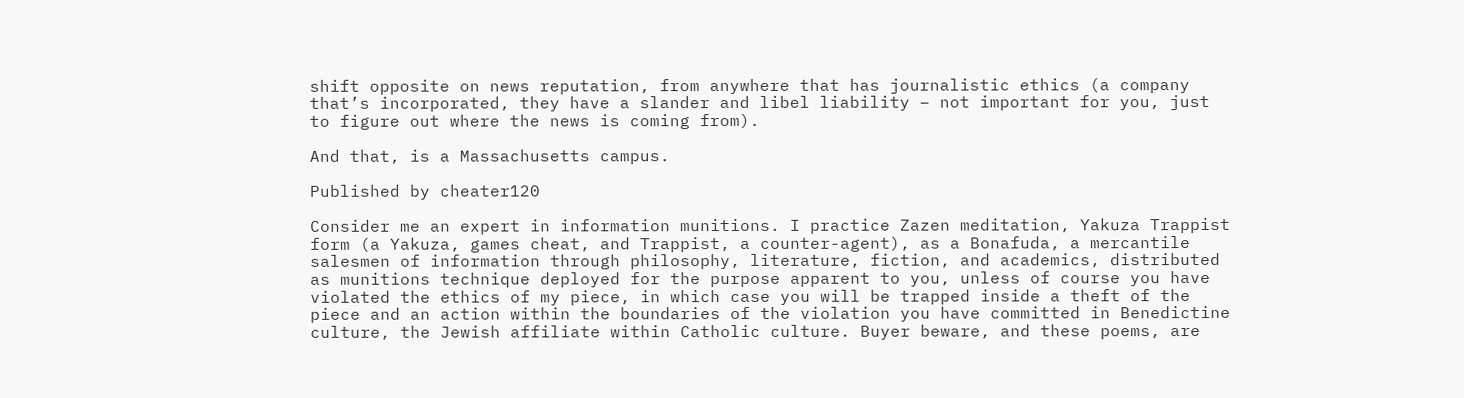shift opposite on news reputation, from anywhere that has journalistic ethics (a company that’s incorporated, they have a slander and libel liability – not important for you, just to figure out where the news is coming from).

And that, is a Massachusetts campus.

Published by cheater120

Consider me an expert in information munitions. I practice Zazen meditation, Yakuza Trappist form (a Yakuza, games cheat, and Trappist, a counter-agent), as a Bonafuda, a mercantile salesmen of information through philosophy, literature, fiction, and academics, distributed as munitions technique deployed for the purpose apparent to you, unless of course you have violated the ethics of my piece, in which case you will be trapped inside a theft of the piece and an action within the boundaries of the violation you have committed in Benedictine culture, the Jewish affiliate within Catholic culture. Buyer beware, and these poems, are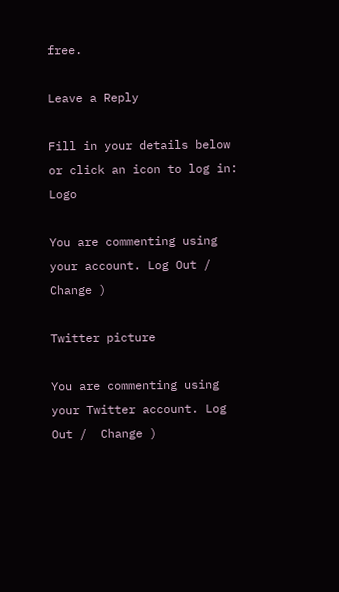free.

Leave a Reply

Fill in your details below or click an icon to log in: Logo

You are commenting using your account. Log Out /  Change )

Twitter picture

You are commenting using your Twitter account. Log Out /  Change )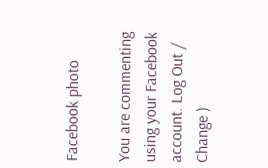Facebook photo

You are commenting using your Facebook account. Log Out /  Change )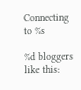Connecting to %s

%d bloggers like this: